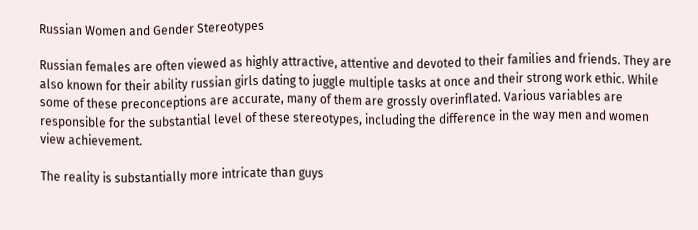Russian Women and Gender Stereotypes

Russian females are often viewed as highly attractive, attentive and devoted to their families and friends. They are also known for their ability russian girls dating to juggle multiple tasks at once and their strong work ethic. While some of these preconceptions are accurate, many of them are grossly overinflated. Various variables are responsible for the substantial level of these stereotypes, including the difference in the way men and women view achievement.

The reality is substantially more intricate than guys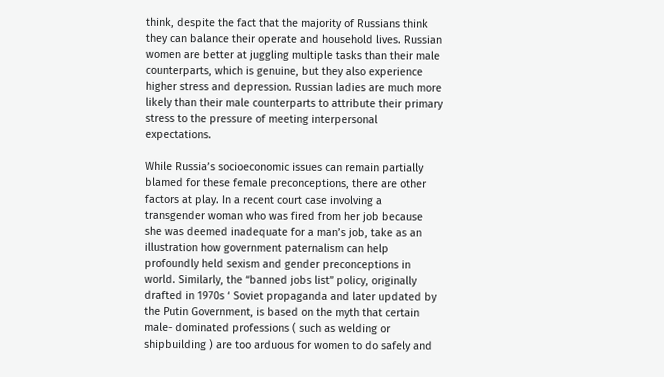think, despite the fact that the majority of Russians think they can balance their operate and household lives. Russian women are better at juggling multiple tasks than their male counterparts, which is genuine, but they also experience higher stress and depression. Russian ladies are much more likely than their male counterparts to attribute their primary stress to the pressure of meeting interpersonal expectations.

While Russia’s socioeconomic issues can remain partially blamed for these female preconceptions, there are other factors at play. In a recent court case involving a transgender woman who was fired from her job because she was deemed inadequate for a man’s job, take as an illustration how government paternalism can help profoundly held sexism and gender preconceptions in world. Similarly, the “banned jobs list” policy, originally drafted in 1970s ‘ Soviet propaganda and later updated by the Putin Government, is based on the myth that certain male- dominated professions ( such as welding or shipbuilding ) are too arduous for women to do safely and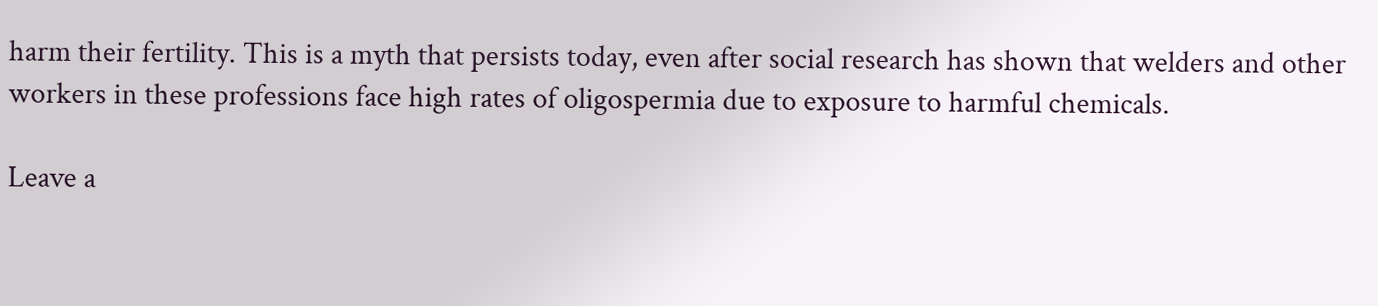harm their fertility. This is a myth that persists today, even after social research has shown that welders and other workers in these professions face high rates of oligospermia due to exposure to harmful chemicals.

Leave a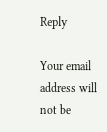Reply

Your email address will not be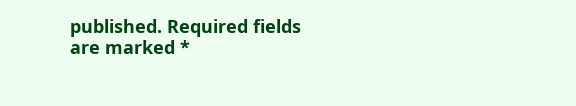published. Required fields are marked *